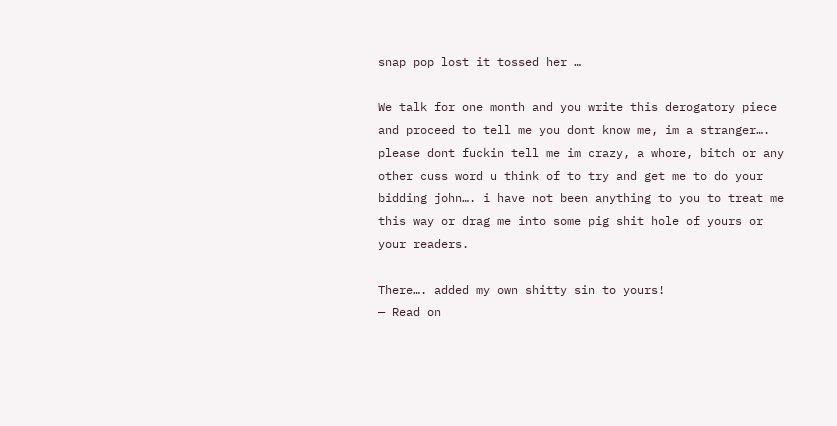snap pop lost it tossed her …

We talk for one month and you write this derogatory piece and proceed to tell me you dont know me, im a stranger…. please dont fuckin tell me im crazy, a whore, bitch or any other cuss word u think of to try and get me to do your bidding john…. i have not been anything to you to treat me this way or drag me into some pig shit hole of yours or your readers.

There…. added my own shitty sin to yours!
— Read on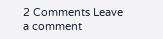2 Comments Leave a comment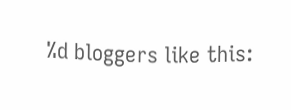%d bloggers like this: